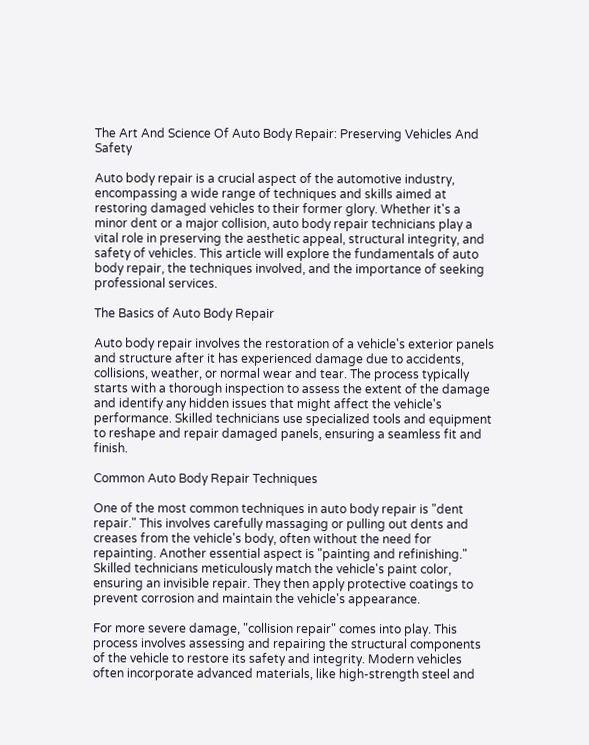The Art And Science Of Auto Body Repair: Preserving Vehicles And Safety

Auto body repair is a crucial aspect of the automotive industry, encompassing a wide range of techniques and skills aimed at restoring damaged vehicles to their former glory. Whether it's a minor dent or a major collision, auto body repair technicians play a vital role in preserving the aesthetic appeal, structural integrity, and safety of vehicles. This article will explore the fundamentals of auto body repair, the techniques involved, and the importance of seeking professional services.

The Basics of Auto Body Repair

Auto body repair involves the restoration of a vehicle's exterior panels and structure after it has experienced damage due to accidents, collisions, weather, or normal wear and tear. The process typically starts with a thorough inspection to assess the extent of the damage and identify any hidden issues that might affect the vehicle's performance. Skilled technicians use specialized tools and equipment to reshape and repair damaged panels, ensuring a seamless fit and finish.

Common Auto Body Repair Techniques

One of the most common techniques in auto body repair is "dent repair." This involves carefully massaging or pulling out dents and creases from the vehicle's body, often without the need for repainting. Another essential aspect is "painting and refinishing." Skilled technicians meticulously match the vehicle's paint color, ensuring an invisible repair. They then apply protective coatings to prevent corrosion and maintain the vehicle's appearance.

For more severe damage, "collision repair" comes into play. This process involves assessing and repairing the structural components of the vehicle to restore its safety and integrity. Modern vehicles often incorporate advanced materials, like high-strength steel and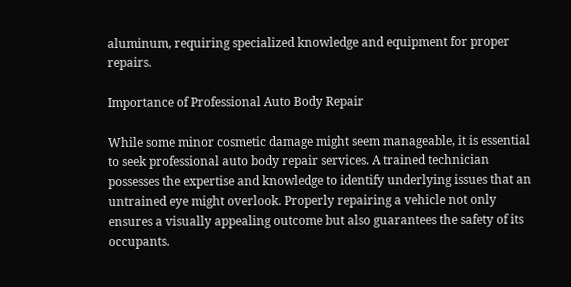aluminum, requiring specialized knowledge and equipment for proper repairs.

Importance of Professional Auto Body Repair

While some minor cosmetic damage might seem manageable, it is essential to seek professional auto body repair services. A trained technician possesses the expertise and knowledge to identify underlying issues that an untrained eye might overlook. Properly repairing a vehicle not only ensures a visually appealing outcome but also guarantees the safety of its occupants.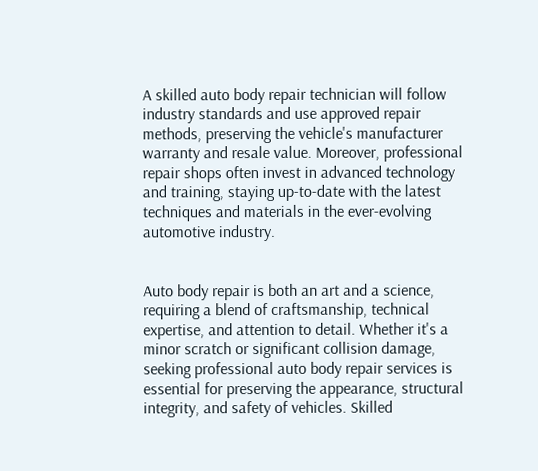A skilled auto body repair technician will follow industry standards and use approved repair methods, preserving the vehicle's manufacturer warranty and resale value. Moreover, professional repair shops often invest in advanced technology and training, staying up-to-date with the latest techniques and materials in the ever-evolving automotive industry.


Auto body repair is both an art and a science, requiring a blend of craftsmanship, technical expertise, and attention to detail. Whether it's a minor scratch or significant collision damage, seeking professional auto body repair services is essential for preserving the appearance, structural integrity, and safety of vehicles. Skilled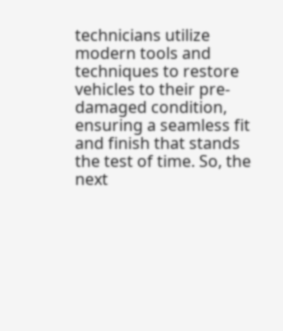technicians utilize modern tools and techniques to restore vehicles to their pre-damaged condition, ensuring a seamless fit and finish that stands the test of time. So, the next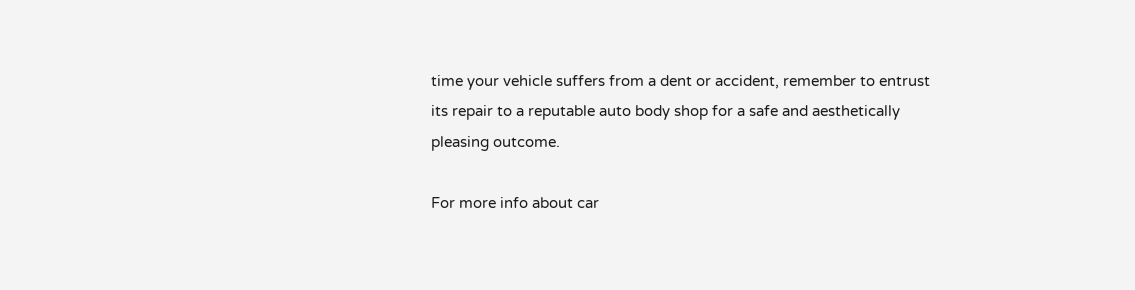time your vehicle suffers from a dent or accident, remember to entrust its repair to a reputable auto body shop for a safe and aesthetically pleasing outcome.

For more info about car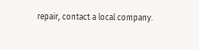repair, contact a local company.